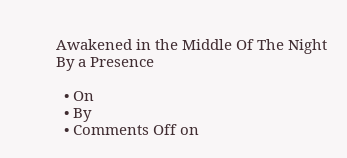Awakened in the Middle Of The Night By a Presence

  • On
  • By
  • Comments Off on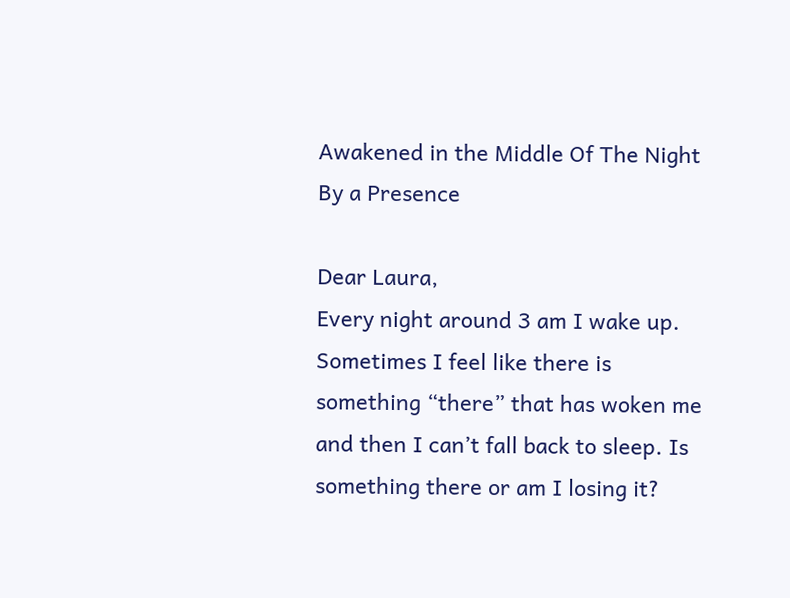Awakened in the Middle Of The Night By a Presence

Dear Laura,
Every night around 3 am I wake up. Sometimes I feel like there is something “there” that has woken me and then I can’t fall back to sleep. Is something there or am I losing it?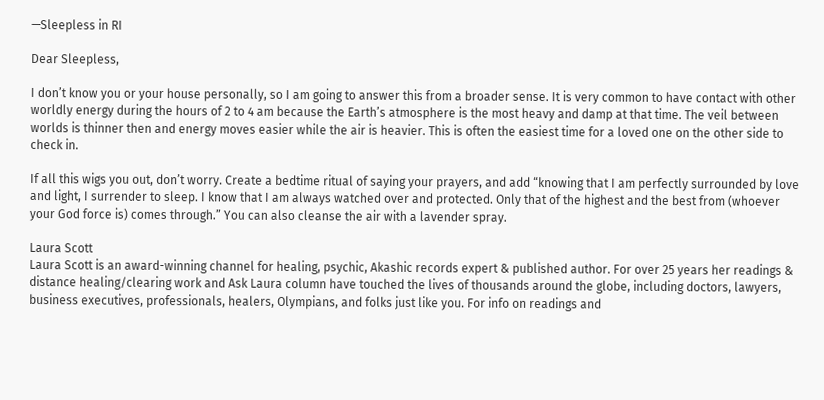—Sleepless in RI

Dear Sleepless,

I don’t know you or your house personally, so I am going to answer this from a broader sense. It is very common to have contact with other worldly energy during the hours of 2 to 4 am because the Earth’s atmosphere is the most heavy and damp at that time. The veil between worlds is thinner then and energy moves easier while the air is heavier. This is often the easiest time for a loved one on the other side to check in.

If all this wigs you out, don’t worry. Create a bedtime ritual of saying your prayers, and add “knowing that I am perfectly surrounded by love and light, I surrender to sleep. I know that I am always watched over and protected. Only that of the highest and the best from (whoever your God force is) comes through.” You can also cleanse the air with a lavender spray.

Laura Scott
Laura Scott is an award-winning channel for healing, psychic, Akashic records expert & published author. For over 25 years her readings & distance healing/clearing work and Ask Laura column have touched the lives of thousands around the globe, including doctors, lawyers, business executives, professionals, healers, Olympians, and folks just like you. For info on readings and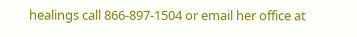healings call 866-897-1504 or email her office at